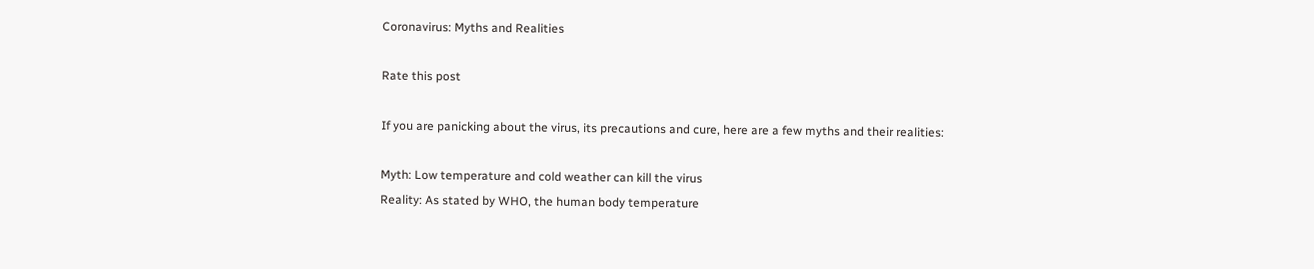Coronavirus: Myths and Realities

Rate this post

If you are panicking about the virus, its precautions and cure, here are a few myths and their realities:

Myth: Low temperature and cold weather can kill the virus
Reality: As stated by WHO, the human body temperature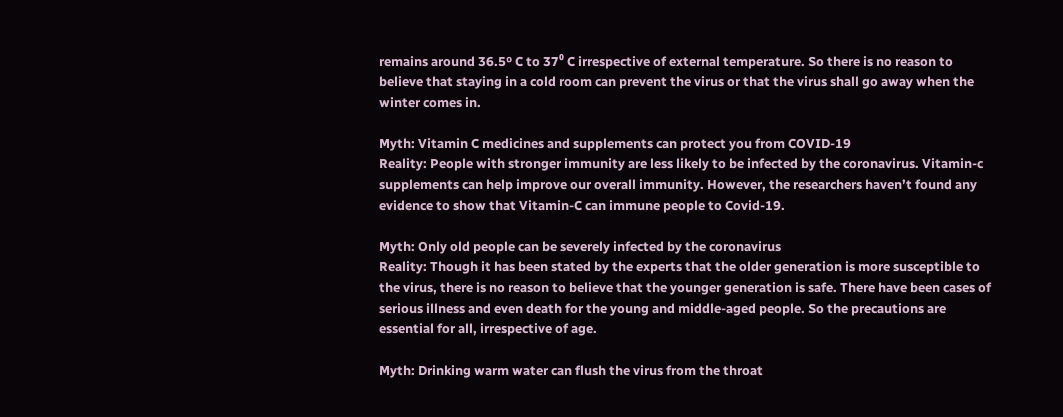remains around 36.5º C to 37⁰ C irrespective of external temperature. So there is no reason to believe that staying in a cold room can prevent the virus or that the virus shall go away when the winter comes in.

Myth: Vitamin C medicines and supplements can protect you from COVID-19
Reality: People with stronger immunity are less likely to be infected by the coronavirus. Vitamin-c supplements can help improve our overall immunity. However, the researchers haven’t found any evidence to show that Vitamin-C can immune people to Covid-19.

Myth: Only old people can be severely infected by the coronavirus
Reality: Though it has been stated by the experts that the older generation is more susceptible to the virus, there is no reason to believe that the younger generation is safe. There have been cases of serious illness and even death for the young and middle-aged people. So the precautions are essential for all, irrespective of age.

Myth: Drinking warm water can flush the virus from the throat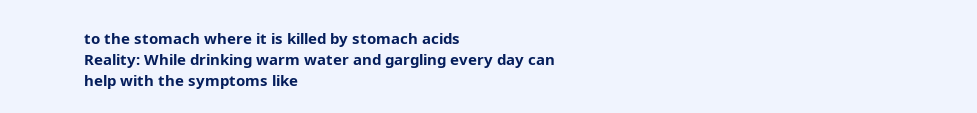to the stomach where it is killed by stomach acids
Reality: While drinking warm water and gargling every day can help with the symptoms like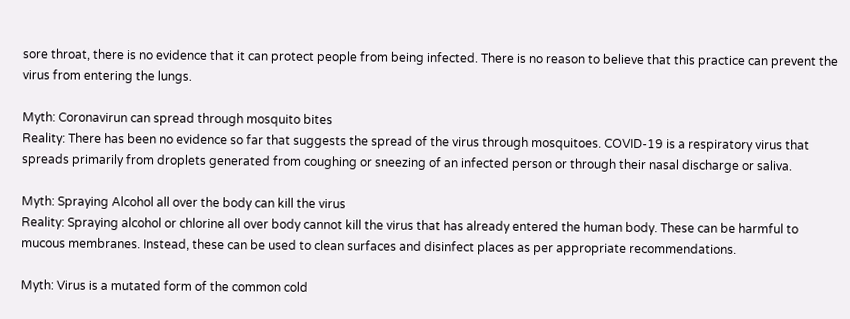sore throat, there is no evidence that it can protect people from being infected. There is no reason to believe that this practice can prevent the virus from entering the lungs.

Myth: Coronavirun can spread through mosquito bites
Reality: There has been no evidence so far that suggests the spread of the virus through mosquitoes. COVID-19 is a respiratory virus that spreads primarily from droplets generated from coughing or sneezing of an infected person or through their nasal discharge or saliva.

Myth: Spraying Alcohol all over the body can kill the virus
Reality: Spraying alcohol or chlorine all over body cannot kill the virus that has already entered the human body. These can be harmful to mucous membranes. Instead, these can be used to clean surfaces and disinfect places as per appropriate recommendations.

Myth: Virus is a mutated form of the common cold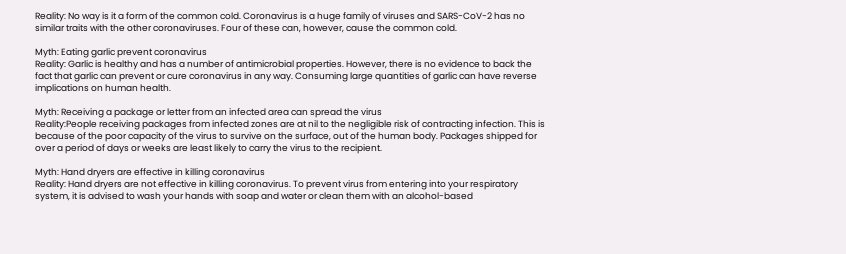Reality: No way is it a form of the common cold. Coronavirus is a huge family of viruses and SARS-CoV-2 has no similar traits with the other coronaviruses. Four of these can, however, cause the common cold.

Myth: Eating garlic prevent coronavirus
Reality: Garlic is healthy and has a number of antimicrobial properties. However, there is no evidence to back the fact that garlic can prevent or cure coronavirus in any way. Consuming large quantities of garlic can have reverse implications on human health.

Myth: Receiving a package or letter from an infected area can spread the virus
Reality:People receiving packages from infected zones are at nil to the negligible risk of contracting infection. This is because of the poor capacity of the virus to survive on the surface, out of the human body. Packages shipped for over a period of days or weeks are least likely to carry the virus to the recipient.

Myth: Hand dryers are effective in killing coronavirus
Reality: Hand dryers are not effective in killing coronavirus. To prevent virus from entering into your respiratory system, it is advised to wash your hands with soap and water or clean them with an alcohol-based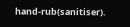hand-rub(sanitiser).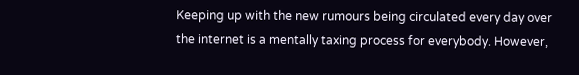Keeping up with the new rumours being circulated every day over the internet is a mentally taxing process for everybody. However,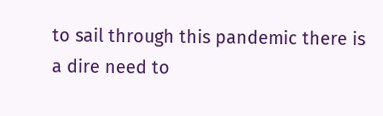to sail through this pandemic there is a dire need to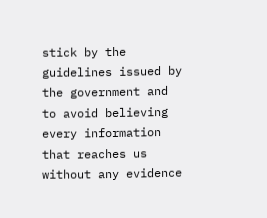stick by the guidelines issued by the government and to avoid believing every information that reaches us without any evidence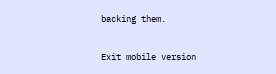backing them.

Exit mobile version